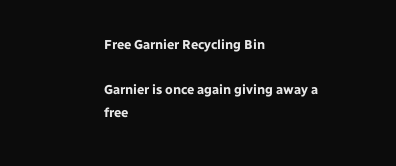Free Garnier Recycling Bin

Garnier is once again giving away a free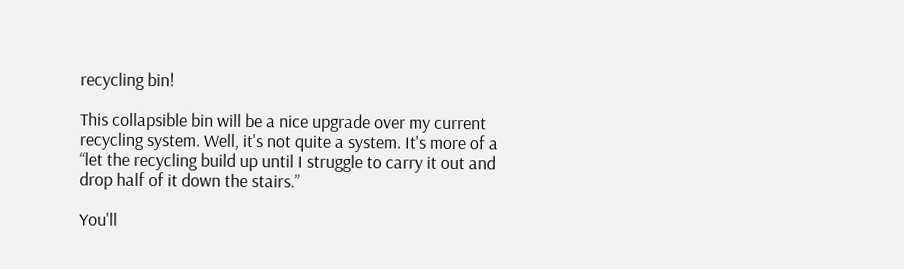recycling bin!

This collapsible bin will be a nice upgrade over my current recycling system. Well, it's not quite a system. It's more of a “let the recycling build up until I struggle to carry it out and drop half of it down the stairs.”

You'll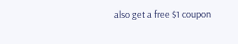also get a free $1 coupon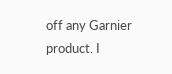off any Garnier product. I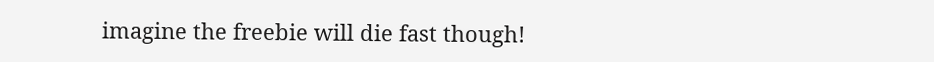imagine the freebie will die fast though!